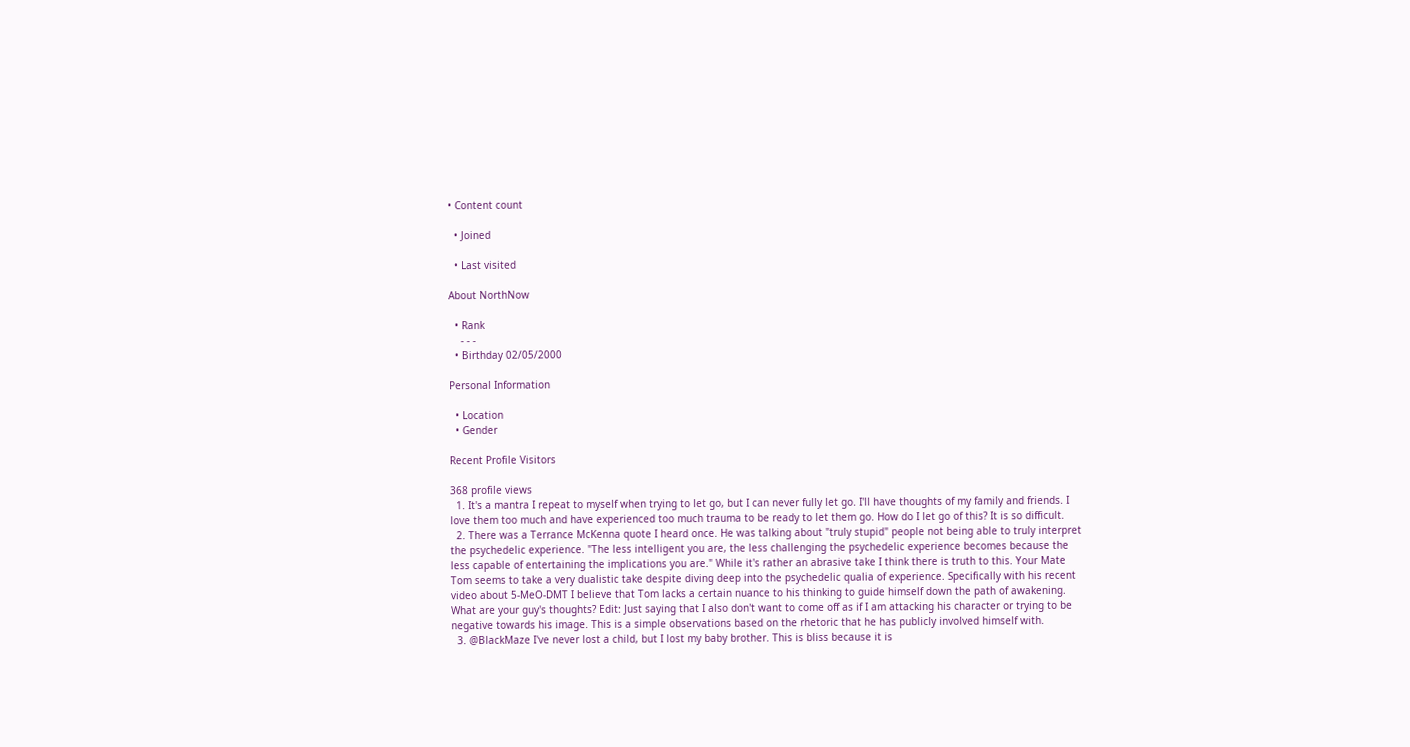• Content count

  • Joined

  • Last visited

About NorthNow

  • Rank
    - - -
  • Birthday 02/05/2000

Personal Information

  • Location
  • Gender

Recent Profile Visitors

368 profile views
  1. It's a mantra I repeat to myself when trying to let go, but I can never fully let go. I'll have thoughts of my family and friends. I love them too much and have experienced too much trauma to be ready to let them go. How do I let go of this? It is so difficult.
  2. There was a Terrance McKenna quote I heard once. He was talking about "truly stupid" people not being able to truly interpret the psychedelic experience. "The less intelligent you are, the less challenging the psychedelic experience becomes because the less capable of entertaining the implications you are." While it's rather an abrasive take I think there is truth to this. Your Mate Tom seems to take a very dualistic take despite diving deep into the psychedelic qualia of experience. Specifically with his recent video about 5-MeO-DMT I believe that Tom lacks a certain nuance to his thinking to guide himself down the path of awakening. What are your guy's thoughts? Edit: Just saying that I also don't want to come off as if I am attacking his character or trying to be negative towards his image. This is a simple observations based on the rhetoric that he has publicly involved himself with.
  3. @BlackMaze I've never lost a child, but I lost my baby brother. This is bliss because it is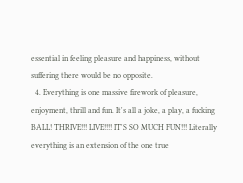essential in feeling pleasure and happiness, without suffering there would be no opposite.
  4. Everything is one massive firework of pleasure, enjoyment, thrill and fun. It's all a joke, a play, a fucking BALL! THRIVE!!! LIVE!!!! IT'S SO MUCH FUN!!! Literally everything is an extension of the one true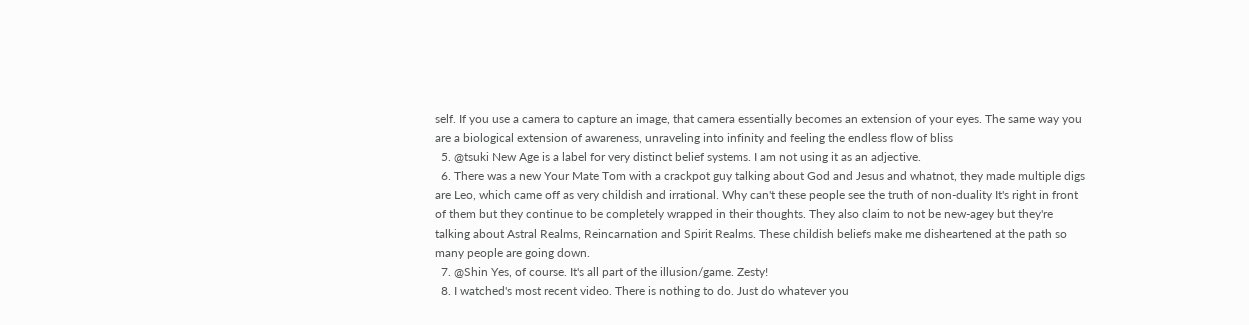self. If you use a camera to capture an image, that camera essentially becomes an extension of your eyes. The same way you are a biological extension of awareness, unraveling into infinity and feeling the endless flow of bliss
  5. @tsuki New Age is a label for very distinct belief systems. I am not using it as an adjective.
  6. There was a new Your Mate Tom with a crackpot guy talking about God and Jesus and whatnot, they made multiple digs are Leo, which came off as very childish and irrational. Why can't these people see the truth of non-duality It's right in front of them but they continue to be completely wrapped in their thoughts. They also claim to not be new-agey but they're talking about Astral Realms, Reincarnation and Spirit Realms. These childish beliefs make me disheartened at the path so many people are going down.
  7. @Shin Yes, of course. It's all part of the illusion/game. Zesty!
  8. I watched's most recent video. There is nothing to do. Just do whatever you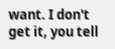want. I don't get it, you tell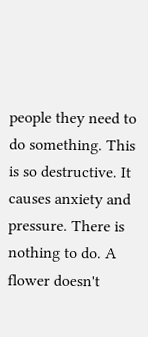people they need to do something. This is so destructive. It causes anxiety and pressure. There is nothing to do. A flower doesn't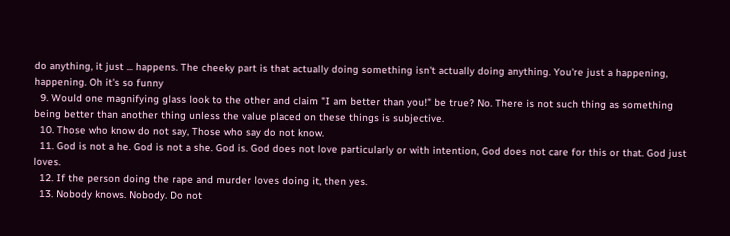do anything, it just ... happens. The cheeky part is that actually doing something isn't actually doing anything. You're just a happening, happening. Oh it's so funny
  9. Would one magnifying glass look to the other and claim "I am better than you!" be true? No. There is not such thing as something being better than another thing unless the value placed on these things is subjective.
  10. Those who know do not say, Those who say do not know.
  11. God is not a he. God is not a she. God is. God does not love particularly or with intention, God does not care for this or that. God just loves.
  12. If the person doing the rape and murder loves doing it, then yes.
  13. Nobody knows. Nobody. Do not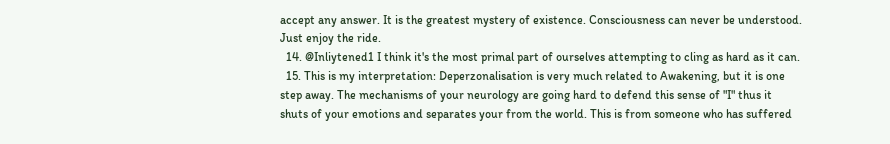accept any answer. It is the greatest mystery of existence. Consciousness can never be understood. Just enjoy the ride.
  14. @Inliytened1 I think it's the most primal part of ourselves attempting to cling as hard as it can.
  15. This is my interpretation: Deperzonalisation is very much related to Awakening, but it is one step away. The mechanisms of your neurology are going hard to defend this sense of "I" thus it shuts of your emotions and separates your from the world. This is from someone who has suffered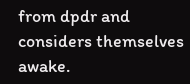from dpdr and considers themselves awake.